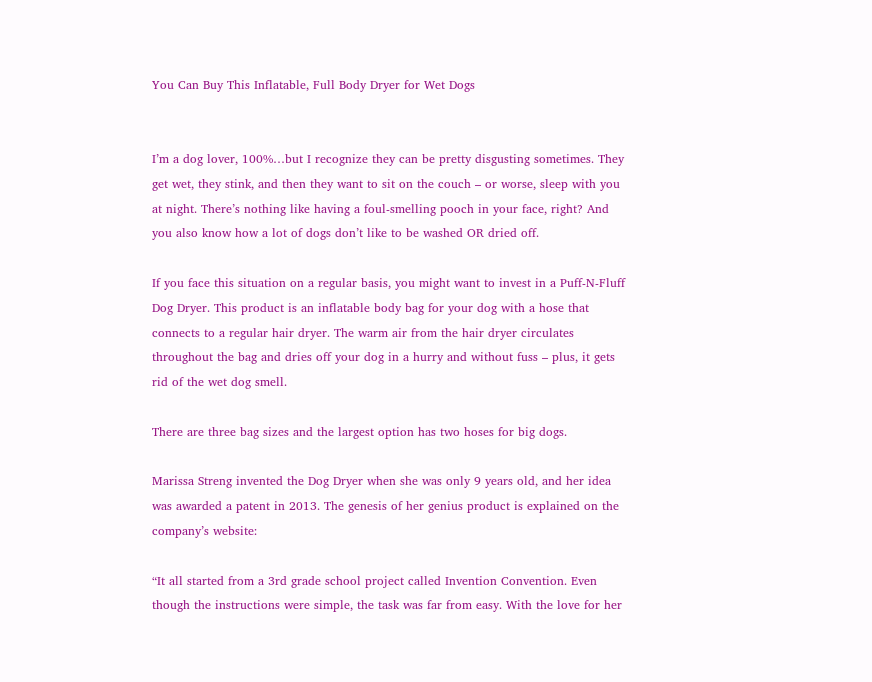You Can Buy This Inflatable, Full Body Dryer for Wet Dogs


I’m a dog lover, 100%…but I recognize they can be pretty disgusting sometimes. They get wet, they stink, and then they want to sit on the couch – or worse, sleep with you at night. There’s nothing like having a foul-smelling pooch in your face, right? And you also know how a lot of dogs don’t like to be washed OR dried off.

If you face this situation on a regular basis, you might want to invest in a Puff-N-Fluff Dog Dryer. This product is an inflatable body bag for your dog with a hose that connects to a regular hair dryer. The warm air from the hair dryer circulates throughout the bag and dries off your dog in a hurry and without fuss – plus, it gets rid of the wet dog smell.

There are three bag sizes and the largest option has two hoses for big dogs.

Marissa Streng invented the Dog Dryer when she was only 9 years old, and her idea was awarded a patent in 2013. The genesis of her genius product is explained on the company’s website:

“It all started from a 3rd grade school project called Invention Convention. Even though the instructions were simple, the task was far from easy. With the love for her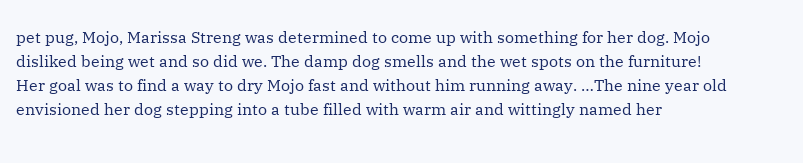pet pug, Mojo, Marissa Streng was determined to come up with something for her dog. Mojo disliked being wet and so did we. The damp dog smells and the wet spots on the furniture! Her goal was to find a way to dry Mojo fast and without him running away. …The nine year old envisioned her dog stepping into a tube filled with warm air and wittingly named her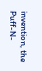invention, the Puff-N-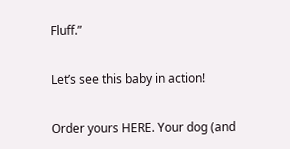Fluff.”

Let’s see this baby in action!

Order yours HERE. Your dog (and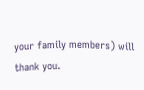your family members) will thank you.